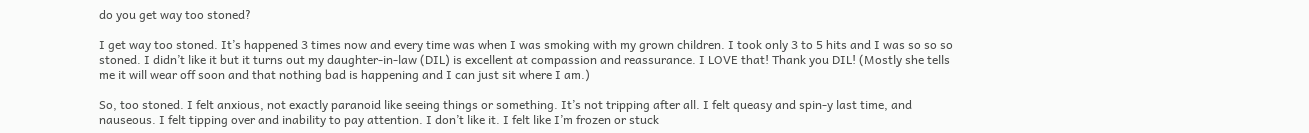do you get way too stoned?

I get way too stoned. It’s happened 3 times now and every time was when I was smoking with my grown children. I took only 3 to 5 hits and I was so so so stoned. I didn’t like it but it turns out my daughter-in-law (DIL) is excellent at compassion and reassurance. I LOVE that! Thank you DIL! (Mostly she tells me it will wear off soon and that nothing bad is happening and I can just sit where I am.)

So, too stoned. I felt anxious, not exactly paranoid like seeing things or something. It’s not tripping after all. I felt queasy and spin-y last time, and nauseous. I felt tipping over and inability to pay attention. I don’t like it. I felt like I’m frozen or stuck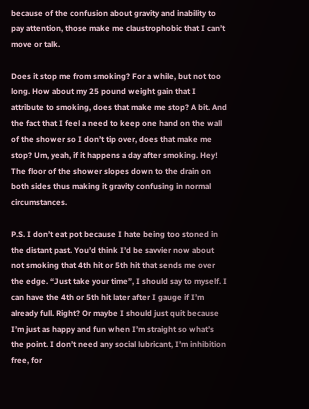because of the confusion about gravity and inability to pay attention, those make me claustrophobic that I can’t move or talk.

Does it stop me from smoking? For a while, but not too long. How about my 25 pound weight gain that I attribute to smoking, does that make me stop? A bit. And the fact that I feel a need to keep one hand on the wall of the shower so I don’t tip over, does that make me stop? Um, yeah, if it happens a day after smoking. Hey! The floor of the shower slopes down to the drain on both sides thus making it gravity confusing in normal circumstances.

P.S. I don’t eat pot because I hate being too stoned in the distant past. You’d think I’d be savvier now about not smoking that 4th hit or 5th hit that sends me over the edge. “Just take your time”, I should say to myself. I can have the 4th or 5th hit later after I gauge if I’m already full. Right? Or maybe I should just quit because I’m just as happy and fun when I’m straight so what’s the point. I don’t need any social lubricant, I’m inhibition free, for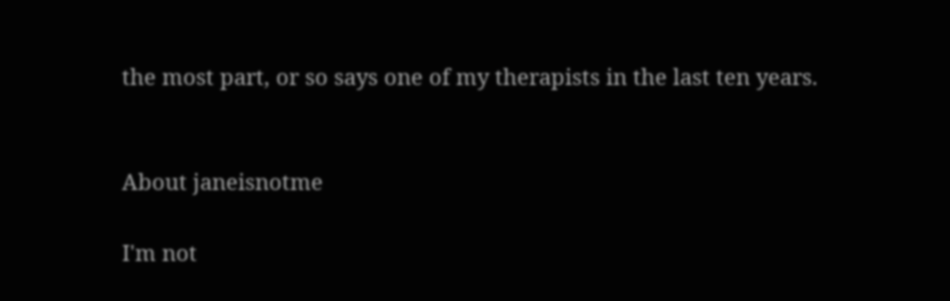the most part, or so says one of my therapists in the last ten years.


About janeisnotme

I'm not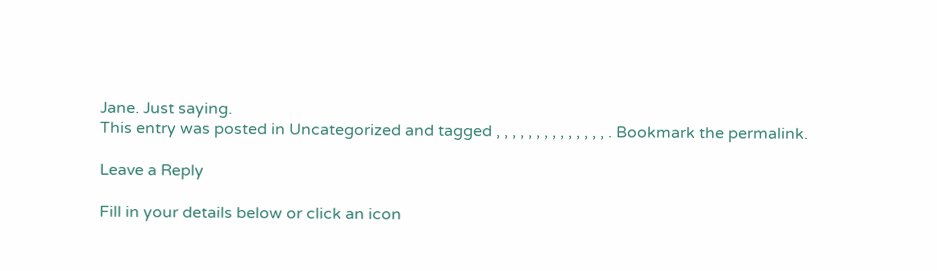Jane. Just saying.
This entry was posted in Uncategorized and tagged , , , , , , , , , , , , , , . Bookmark the permalink.

Leave a Reply

Fill in your details below or click an icon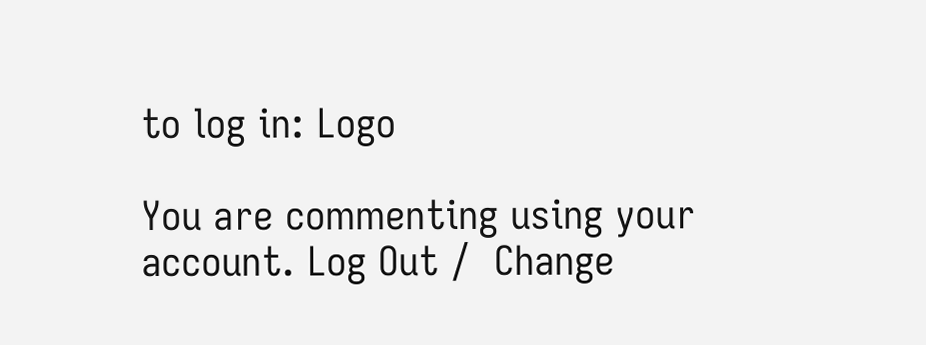to log in: Logo

You are commenting using your account. Log Out /  Change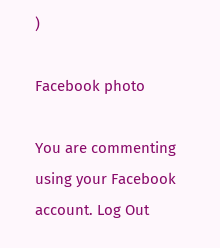)

Facebook photo

You are commenting using your Facebook account. Log Out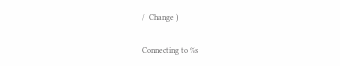/  Change )

Connecting to %s